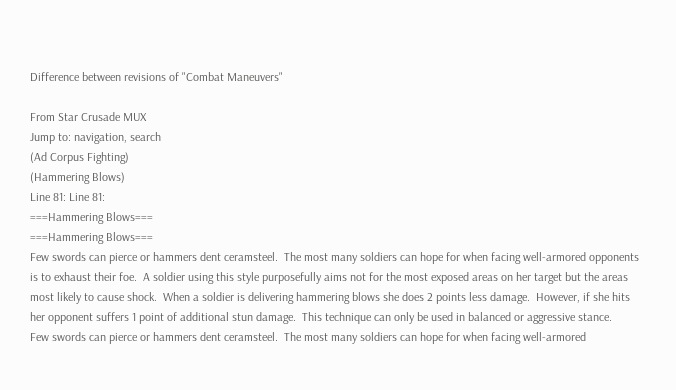Difference between revisions of "Combat Maneuvers"

From Star Crusade MUX
Jump to: navigation, search
(Ad Corpus Fighting)
(Hammering Blows)
Line 81: Line 81:
===Hammering Blows===
===Hammering Blows===
Few swords can pierce or hammers dent ceramsteel.  The most many soldiers can hope for when facing well-armored opponents is to exhaust their foe.  A soldier using this style purposefully aims not for the most exposed areas on her target but the areas most likely to cause shock.  When a soldier is delivering hammering blows she does 2 points less damage.  However, if she hits her opponent suffers 1 point of additional stun damage.  This technique can only be used in balanced or aggressive stance.
Few swords can pierce or hammers dent ceramsteel.  The most many soldiers can hope for when facing well-armored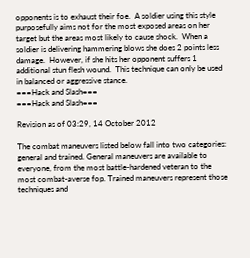opponents is to exhaust their foe.  A soldier using this style purposefully aims not for the most exposed areas on her target but the areas most likely to cause shock.  When a soldier is delivering hammering blows she does 2 points less damage.  However, if she hits her opponent suffers 1 additional stun flesh wound.  This technique can only be used in balanced or aggressive stance.
===Hack and Slash===
===Hack and Slash===

Revision as of 03:29, 14 October 2012

The combat maneuvers listed below fall into two categories: general and trained. General maneuvers are available to everyone, from the most battle-hardened veteran to the most combat-averse fop. Trained maneuvers represent those techniques and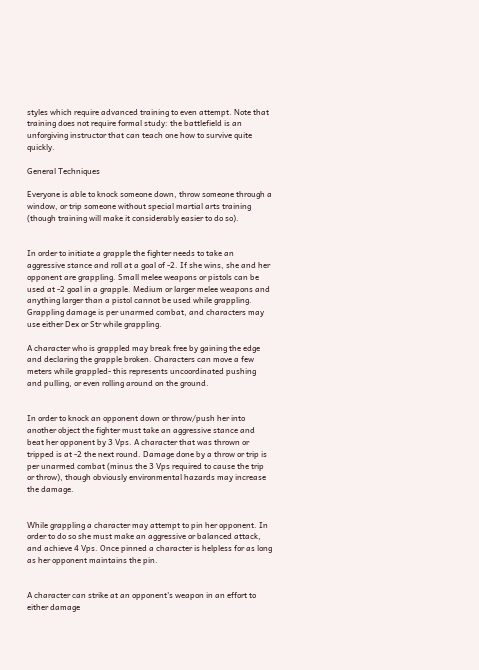styles which require advanced training to even attempt. Note that training does not require formal study: the battlefield is an unforgiving instructor that can teach one how to survive quite quickly.

General Techniques

Everyone is able to knock someone down, throw someone through a window, or trip someone without special martial arts training (though training will make it considerably easier to do so).


In order to initiate a grapple the fighter needs to take an aggressive stance and roll at a goal of -2. If she wins, she and her opponent are grappling. Small melee weapons or pistols can be used at -2 goal in a grapple. Medium or larger melee weapons and anything larger than a pistol cannot be used while grappling. Grappling damage is per unarmed combat, and characters may use either Dex or Str while grappling.

A character who is grappled may break free by gaining the edge and declaring the grapple broken. Characters can move a few meters while grappled- this represents uncoordinated pushing and pulling, or even rolling around on the ground.


In order to knock an opponent down or throw/push her into another object the fighter must take an aggressive stance and beat her opponent by 3 Vps. A character that was thrown or tripped is at -2 the next round. Damage done by a throw or trip is per unarmed combat (minus the 3 Vps required to cause the trip or throw), though obviously environmental hazards may increase the damage.


While grappling a character may attempt to pin her opponent. In order to do so she must make an aggressive or balanced attack, and achieve 4 Vps. Once pinned a character is helpless for as long as her opponent maintains the pin.


A character can strike at an opponent's weapon in an effort to either damage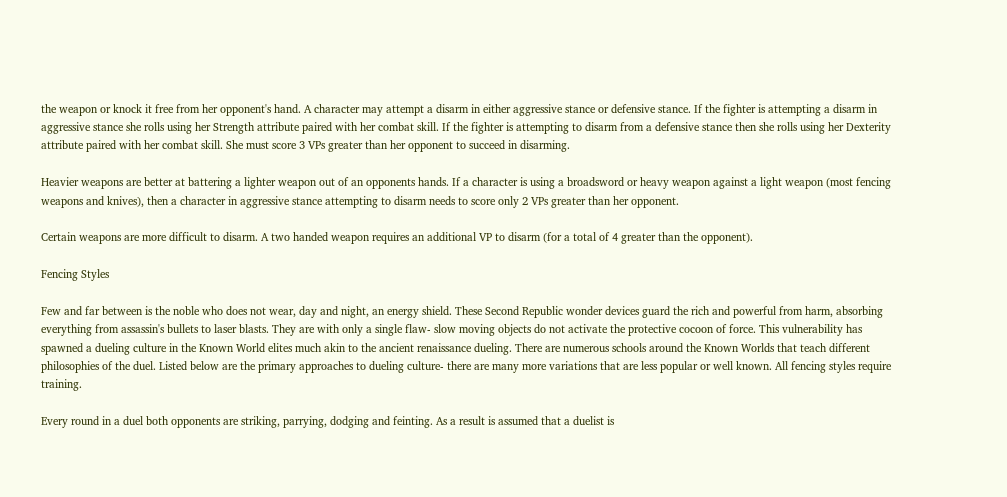the weapon or knock it free from her opponent's hand. A character may attempt a disarm in either aggressive stance or defensive stance. If the fighter is attempting a disarm in aggressive stance she rolls using her Strength attribute paired with her combat skill. If the fighter is attempting to disarm from a defensive stance then she rolls using her Dexterity attribute paired with her combat skill. She must score 3 VPs greater than her opponent to succeed in disarming.

Heavier weapons are better at battering a lighter weapon out of an opponents hands. If a character is using a broadsword or heavy weapon against a light weapon (most fencing weapons and knives), then a character in aggressive stance attempting to disarm needs to score only 2 VPs greater than her opponent.

Certain weapons are more difficult to disarm. A two handed weapon requires an additional VP to disarm (for a total of 4 greater than the opponent).

Fencing Styles

Few and far between is the noble who does not wear, day and night, an energy shield. These Second Republic wonder devices guard the rich and powerful from harm, absorbing everything from assassin's bullets to laser blasts. They are with only a single flaw- slow moving objects do not activate the protective cocoon of force. This vulnerability has spawned a dueling culture in the Known World elites much akin to the ancient renaissance dueling. There are numerous schools around the Known Worlds that teach different philosophies of the duel. Listed below are the primary approaches to dueling culture- there are many more variations that are less popular or well known. All fencing styles require training.

Every round in a duel both opponents are striking, parrying, dodging and feinting. As a result is assumed that a duelist is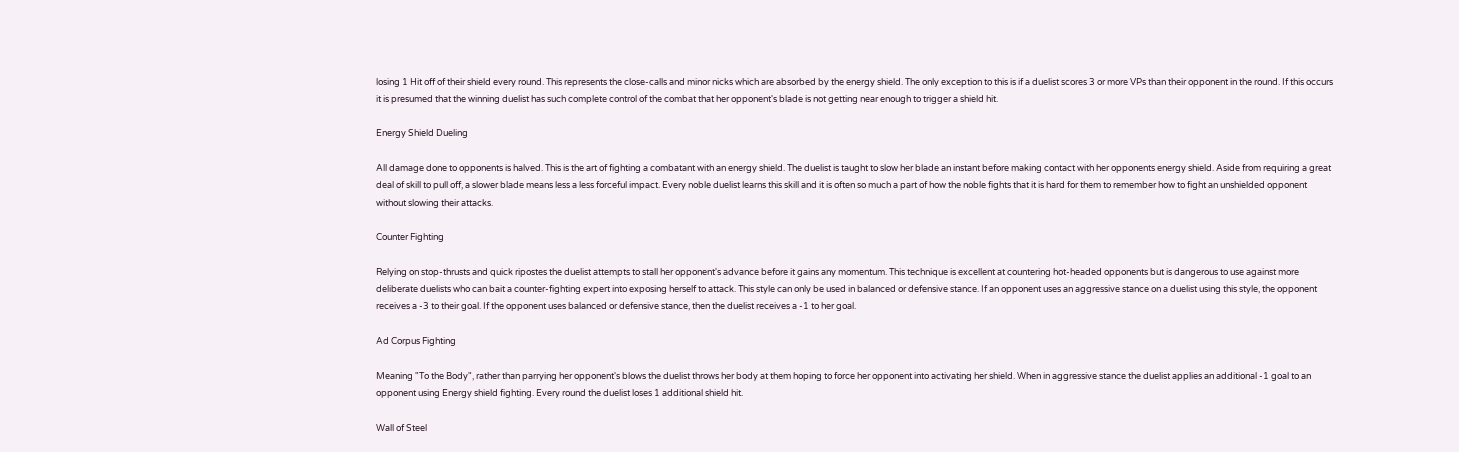losing 1 Hit off of their shield every round. This represents the close-calls and minor nicks which are absorbed by the energy shield. The only exception to this is if a duelist scores 3 or more VPs than their opponent in the round. If this occurs it is presumed that the winning duelist has such complete control of the combat that her opponent's blade is not getting near enough to trigger a shield hit.

Energy Shield Dueling

All damage done to opponents is halved. This is the art of fighting a combatant with an energy shield. The duelist is taught to slow her blade an instant before making contact with her opponents energy shield. Aside from requiring a great deal of skill to pull off, a slower blade means less a less forceful impact. Every noble duelist learns this skill and it is often so much a part of how the noble fights that it is hard for them to remember how to fight an unshielded opponent without slowing their attacks.

Counter Fighting

Relying on stop-thrusts and quick ripostes the duelist attempts to stall her opponent's advance before it gains any momentum. This technique is excellent at countering hot-headed opponents but is dangerous to use against more deliberate duelists who can bait a counter-fighting expert into exposing herself to attack. This style can only be used in balanced or defensive stance. If an opponent uses an aggressive stance on a duelist using this style, the opponent receives a -3 to their goal. If the opponent uses balanced or defensive stance, then the duelist receives a -1 to her goal.

Ad Corpus Fighting

Meaning "To the Body", rather than parrying her opponent's blows the duelist throws her body at them hoping to force her opponent into activating her shield. When in aggressive stance the duelist applies an additional -1 goal to an opponent using Energy shield fighting. Every round the duelist loses 1 additional shield hit.

Wall of Steel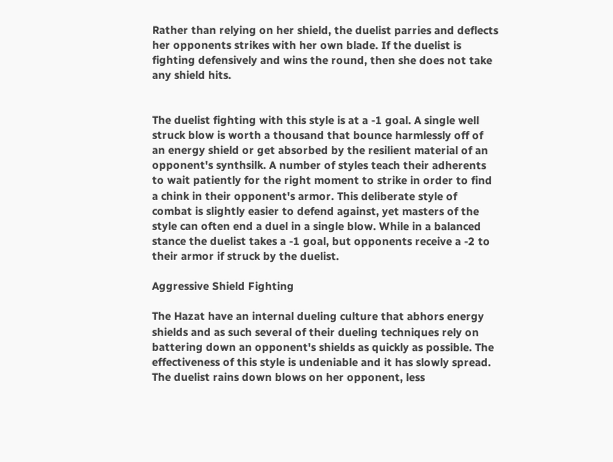Rather than relying on her shield, the duelist parries and deflects her opponents strikes with her own blade. If the duelist is fighting defensively and wins the round, then she does not take any shield hits.


The duelist fighting with this style is at a -1 goal. A single well struck blow is worth a thousand that bounce harmlessly off of an energy shield or get absorbed by the resilient material of an opponent's synthsilk. A number of styles teach their adherents to wait patiently for the right moment to strike in order to find a chink in their opponent's armor. This deliberate style of combat is slightly easier to defend against, yet masters of the style can often end a duel in a single blow. While in a balanced stance the duelist takes a -1 goal, but opponents receive a -2 to their armor if struck by the duelist.

Aggressive Shield Fighting

The Hazat have an internal dueling culture that abhors energy shields and as such several of their dueling techniques rely on battering down an opponent's shields as quickly as possible. The effectiveness of this style is undeniable and it has slowly spread. The duelist rains down blows on her opponent, less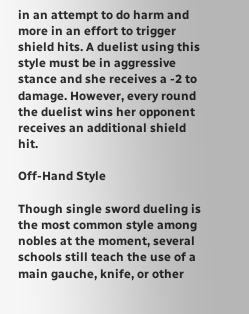in an attempt to do harm and more in an effort to trigger shield hits. A duelist using this style must be in aggressive stance and she receives a -2 to damage. However, every round the duelist wins her opponent receives an additional shield hit.

Off-Hand Style

Though single sword dueling is the most common style among nobles at the moment, several schools still teach the use of a main gauche, knife, or other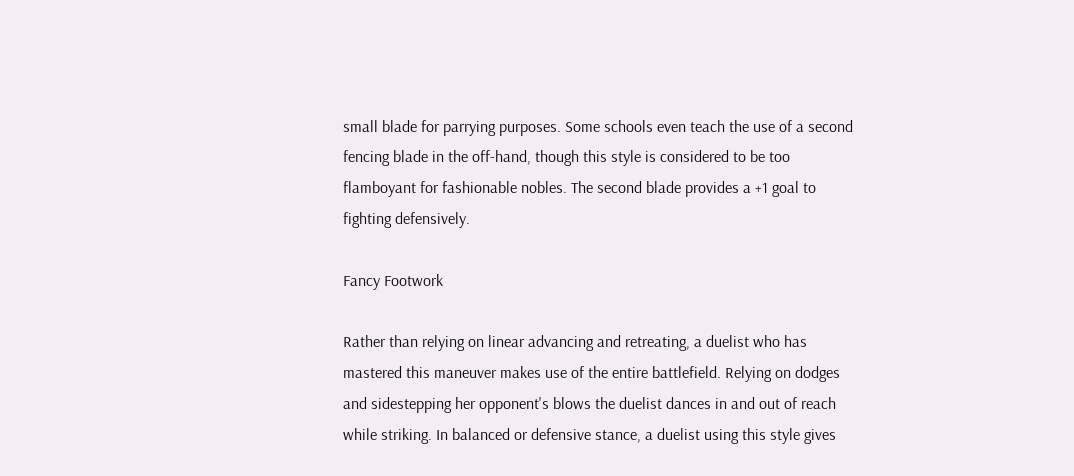small blade for parrying purposes. Some schools even teach the use of a second fencing blade in the off-hand, though this style is considered to be too flamboyant for fashionable nobles. The second blade provides a +1 goal to fighting defensively.

Fancy Footwork

Rather than relying on linear advancing and retreating, a duelist who has mastered this maneuver makes use of the entire battlefield. Relying on dodges and sidestepping her opponent's blows the duelist dances in and out of reach while striking. In balanced or defensive stance, a duelist using this style gives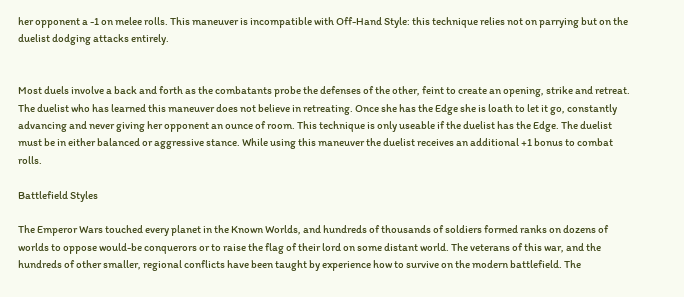her opponent a -1 on melee rolls. This maneuver is incompatible with Off-Hand Style: this technique relies not on parrying but on the duelist dodging attacks entirely.


Most duels involve a back and forth as the combatants probe the defenses of the other, feint to create an opening, strike and retreat. The duelist who has learned this maneuver does not believe in retreating. Once she has the Edge she is loath to let it go, constantly advancing and never giving her opponent an ounce of room. This technique is only useable if the duelist has the Edge. The duelist must be in either balanced or aggressive stance. While using this maneuver the duelist receives an additional +1 bonus to combat rolls.

Battlefield Styles

The Emperor Wars touched every planet in the Known Worlds, and hundreds of thousands of soldiers formed ranks on dozens of worlds to oppose would-be conquerors or to raise the flag of their lord on some distant world. The veterans of this war, and the hundreds of other smaller, regional conflicts have been taught by experience how to survive on the modern battlefield. The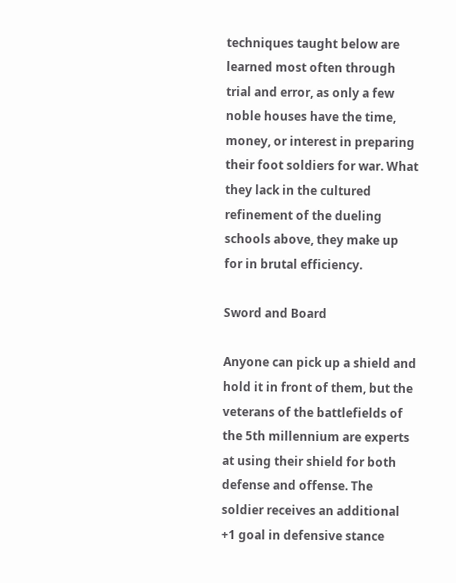techniques taught below are learned most often through trial and error, as only a few noble houses have the time, money, or interest in preparing their foot soldiers for war. What they lack in the cultured refinement of the dueling schools above, they make up for in brutal efficiency.

Sword and Board

Anyone can pick up a shield and hold it in front of them, but the veterans of the battlefields of the 5th millennium are experts at using their shield for both defense and offense. The soldier receives an additional +1 goal in defensive stance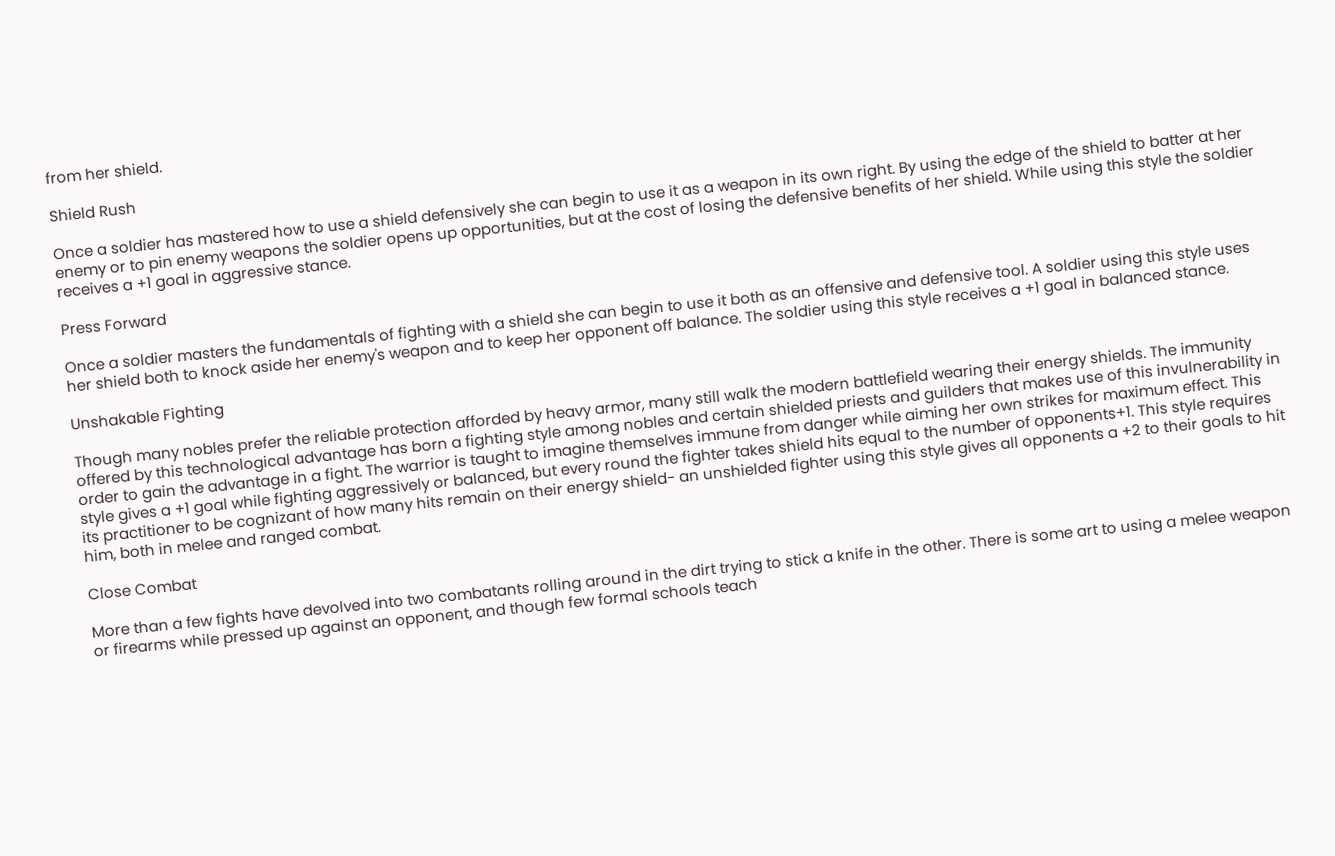from her shield.

Shield Rush

Once a soldier has mastered how to use a shield defensively she can begin to use it as a weapon in its own right. By using the edge of the shield to batter at her enemy or to pin enemy weapons the soldier opens up opportunities, but at the cost of losing the defensive benefits of her shield. While using this style the soldier receives a +1 goal in aggressive stance.

Press Forward

Once a soldier masters the fundamentals of fighting with a shield she can begin to use it both as an offensive and defensive tool. A soldier using this style uses her shield both to knock aside her enemy's weapon and to keep her opponent off balance. The soldier using this style receives a +1 goal in balanced stance.

Unshakable Fighting

Though many nobles prefer the reliable protection afforded by heavy armor, many still walk the modern battlefield wearing their energy shields. The immunity offered by this technological advantage has born a fighting style among nobles and certain shielded priests and guilders that makes use of this invulnerability in order to gain the advantage in a fight. The warrior is taught to imagine themselves immune from danger while aiming her own strikes for maximum effect. This style gives a +1 goal while fighting aggressively or balanced, but every round the fighter takes shield hits equal to the number of opponents+1. This style requires its practitioner to be cognizant of how many hits remain on their energy shield- an unshielded fighter using this style gives all opponents a +2 to their goals to hit him, both in melee and ranged combat.

Close Combat

More than a few fights have devolved into two combatants rolling around in the dirt trying to stick a knife in the other. There is some art to using a melee weapon or firearms while pressed up against an opponent, and though few formal schools teach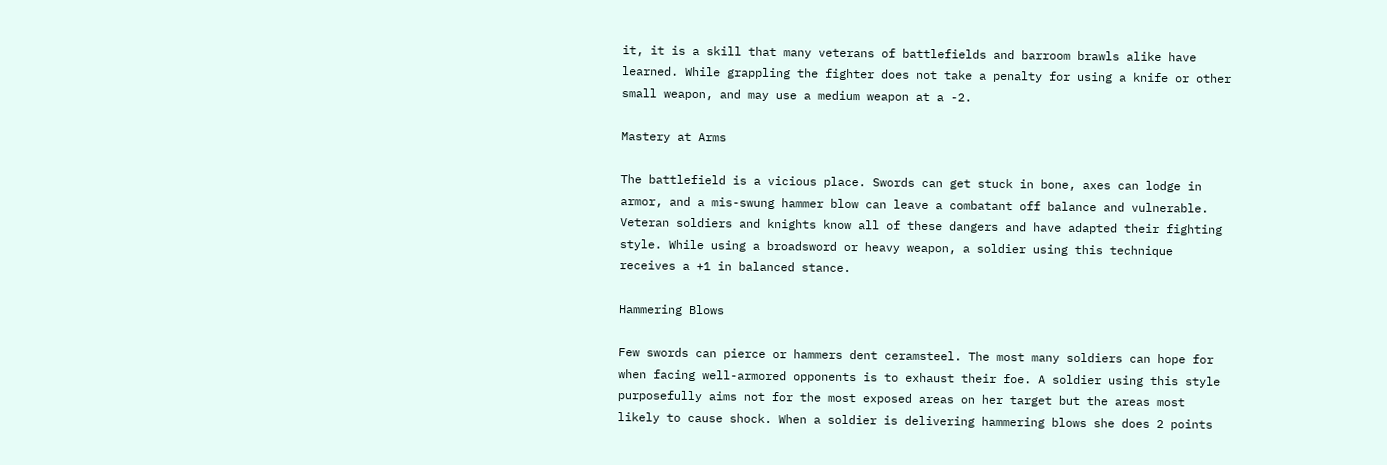it, it is a skill that many veterans of battlefields and barroom brawls alike have learned. While grappling the fighter does not take a penalty for using a knife or other small weapon, and may use a medium weapon at a -2.

Mastery at Arms

The battlefield is a vicious place. Swords can get stuck in bone, axes can lodge in armor, and a mis-swung hammer blow can leave a combatant off balance and vulnerable. Veteran soldiers and knights know all of these dangers and have adapted their fighting style. While using a broadsword or heavy weapon, a soldier using this technique receives a +1 in balanced stance.

Hammering Blows

Few swords can pierce or hammers dent ceramsteel. The most many soldiers can hope for when facing well-armored opponents is to exhaust their foe. A soldier using this style purposefully aims not for the most exposed areas on her target but the areas most likely to cause shock. When a soldier is delivering hammering blows she does 2 points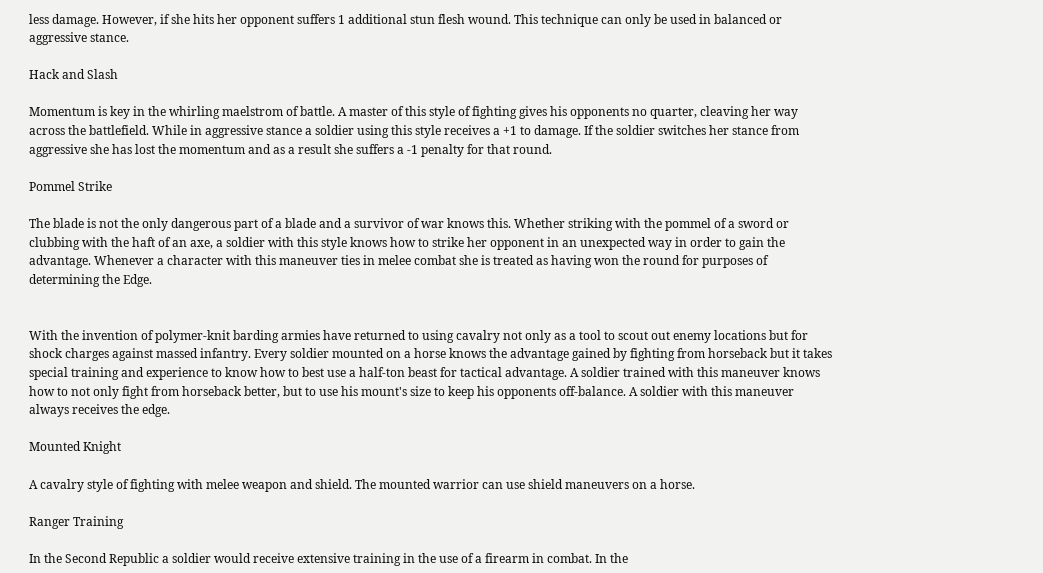less damage. However, if she hits her opponent suffers 1 additional stun flesh wound. This technique can only be used in balanced or aggressive stance.

Hack and Slash

Momentum is key in the whirling maelstrom of battle. A master of this style of fighting gives his opponents no quarter, cleaving her way across the battlefield. While in aggressive stance a soldier using this style receives a +1 to damage. If the soldier switches her stance from aggressive she has lost the momentum and as a result she suffers a -1 penalty for that round.

Pommel Strike

The blade is not the only dangerous part of a blade and a survivor of war knows this. Whether striking with the pommel of a sword or clubbing with the haft of an axe, a soldier with this style knows how to strike her opponent in an unexpected way in order to gain the advantage. Whenever a character with this maneuver ties in melee combat she is treated as having won the round for purposes of determining the Edge.


With the invention of polymer-knit barding armies have returned to using cavalry not only as a tool to scout out enemy locations but for shock charges against massed infantry. Every soldier mounted on a horse knows the advantage gained by fighting from horseback but it takes special training and experience to know how to best use a half-ton beast for tactical advantage. A soldier trained with this maneuver knows how to not only fight from horseback better, but to use his mount's size to keep his opponents off-balance. A soldier with this maneuver always receives the edge.

Mounted Knight

A cavalry style of fighting with melee weapon and shield. The mounted warrior can use shield maneuvers on a horse.

Ranger Training

In the Second Republic a soldier would receive extensive training in the use of a firearm in combat. In the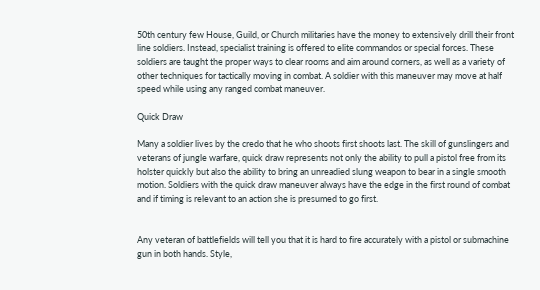50th century few House, Guild, or Church militaries have the money to extensively drill their front line soldiers. Instead, specialist training is offered to elite commandos or special forces. These soldiers are taught the proper ways to clear rooms and aim around corners, as well as a variety of other techniques for tactically moving in combat. A soldier with this maneuver may move at half speed while using any ranged combat maneuver.

Quick Draw

Many a soldier lives by the credo that he who shoots first shoots last. The skill of gunslingers and veterans of jungle warfare, quick draw represents not only the ability to pull a pistol free from its holster quickly but also the ability to bring an unreadied slung weapon to bear in a single smooth motion. Soldiers with the quick draw maneuver always have the edge in the first round of combat and if timing is relevant to an action she is presumed to go first.


Any veteran of battlefields will tell you that it is hard to fire accurately with a pistol or submachine gun in both hands. Style,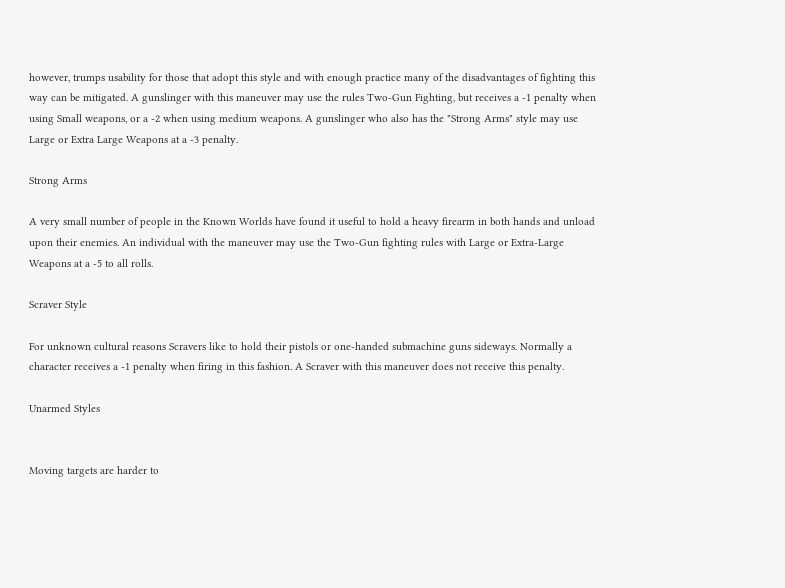however, trumps usability for those that adopt this style and with enough practice many of the disadvantages of fighting this way can be mitigated. A gunslinger with this maneuver may use the rules Two-Gun Fighting, but receives a -1 penalty when using Small weapons, or a -2 when using medium weapons. A gunslinger who also has the "Strong Arms" style may use Large or Extra Large Weapons at a -3 penalty.

Strong Arms

A very small number of people in the Known Worlds have found it useful to hold a heavy firearm in both hands and unload upon their enemies. An individual with the maneuver may use the Two-Gun fighting rules with Large or Extra-Large Weapons at a -5 to all rolls.

Scraver Style

For unknown cultural reasons Scravers like to hold their pistols or one-handed submachine guns sideways. Normally a character receives a -1 penalty when firing in this fashion. A Scraver with this maneuver does not receive this penalty.

Unarmed Styles


Moving targets are harder to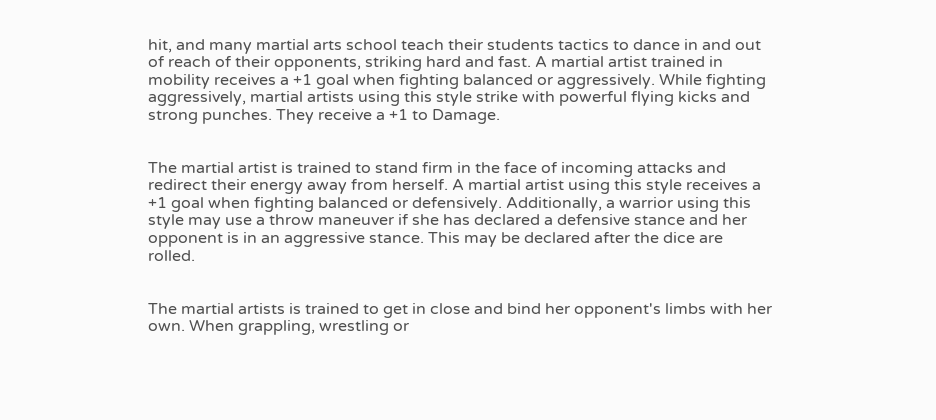hit, and many martial arts school teach their students tactics to dance in and out of reach of their opponents, striking hard and fast. A martial artist trained in mobility receives a +1 goal when fighting balanced or aggressively. While fighting aggressively, martial artists using this style strike with powerful flying kicks and strong punches. They receive a +1 to Damage.


The martial artist is trained to stand firm in the face of incoming attacks and redirect their energy away from herself. A martial artist using this style receives a +1 goal when fighting balanced or defensively. Additionally, a warrior using this style may use a throw maneuver if she has declared a defensive stance and her opponent is in an aggressive stance. This may be declared after the dice are rolled.


The martial artists is trained to get in close and bind her opponent's limbs with her own. When grappling, wrestling or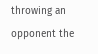throwing an opponent the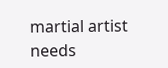martial artist needs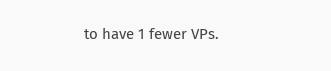to have 1 fewer VPs.